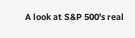A look at S&P 500's real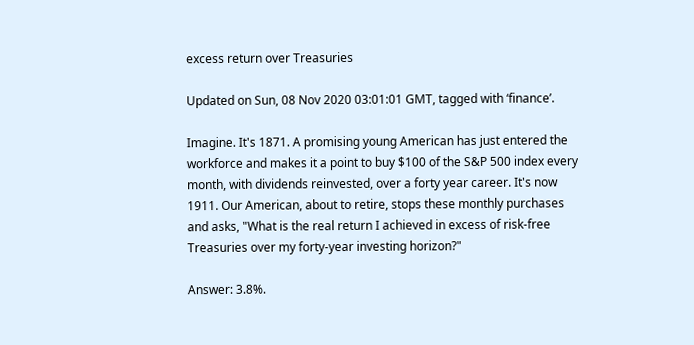excess return over Treasuries

Updated on Sun, 08 Nov 2020 03:01:01 GMT, tagged with ‘finance’.

Imagine. It's 1871. A promising young American has just entered the workforce and makes it a point to buy $100 of the S&P 500 index every month, with dividends reinvested, over a forty year career. It's now 1911. Our American, about to retire, stops these monthly purchases and asks, "What is the real return I achieved in excess of risk-free Treasuries over my forty-year investing horizon?"

Answer: 3.8%.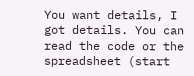You want details, I got details. You can read the code or the spreadsheet (start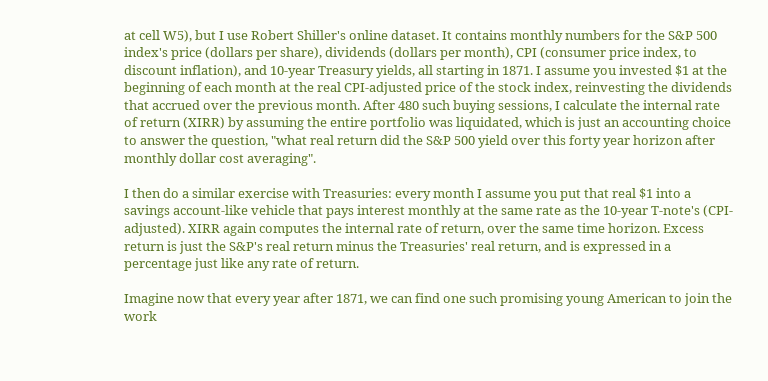at cell W5), but I use Robert Shiller's online dataset. It contains monthly numbers for the S&P 500 index's price (dollars per share), dividends (dollars per month), CPI (consumer price index, to discount inflation), and 10-year Treasury yields, all starting in 1871. I assume you invested $1 at the beginning of each month at the real CPI-adjusted price of the stock index, reinvesting the dividends that accrued over the previous month. After 480 such buying sessions, I calculate the internal rate of return (XIRR) by assuming the entire portfolio was liquidated, which is just an accounting choice to answer the question, "what real return did the S&P 500 yield over this forty year horizon after monthly dollar cost averaging".

I then do a similar exercise with Treasuries: every month I assume you put that real $1 into a savings account-like vehicle that pays interest monthly at the same rate as the 10-year T-note's (CPI-adjusted). XIRR again computes the internal rate of return, over the same time horizon. Excess return is just the S&P's real return minus the Treasuries' real return, and is expressed in a percentage just like any rate of return.

Imagine now that every year after 1871, we can find one such promising young American to join the work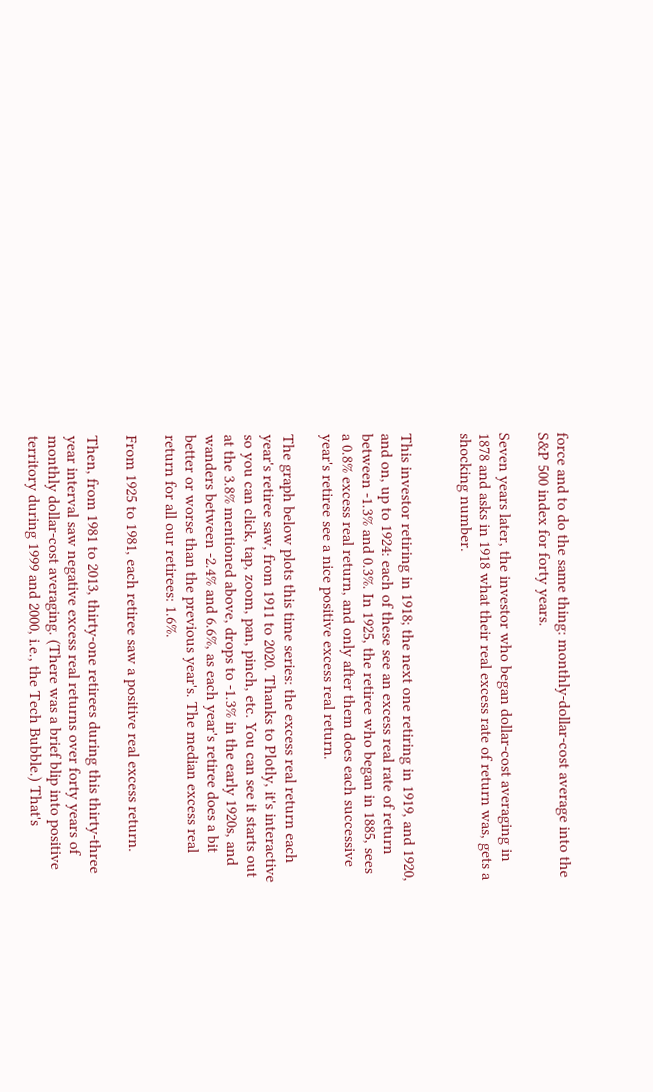force and to do the same thing: monthly-dollar-cost average into the S&P 500 index for forty years.

Seven years later, the investor who began dollar-cost averaging in 1878 and asks in 1918 what their real excess rate of return was, gets a shocking number.


This investor retiring in 1918; the next one retiring in 1919, and 1920, and on, up to 1924: each of these see an excess real rate of return between -1.3% and 0.3%. In 1925, the retiree who began in 1885, sees a 0.8% excess real return, and only after them does each successive year's retiree see a nice positive excess real return.

The graph below plots this time series: the excess real return each year's retiree saw, from 1911 to 2020. Thanks to Plotly, it's interactive so you can click, tap, zoom, pan, pinch, etc. You can see it starts out at the 3.8% mentioned above, drops to -1.3% in the early 1920s, and wanders between -2.4% and 6.6%, as each year's retiree does a bit better or worse than the previous year's. The median excess real return for all our retirees: 1.6%.

From 1925 to 1981, each retiree saw a positive real excess return.

Then, from 1981 to 2013, thirty-one retirees during this thirty-three year interval saw negative excess real returns over forty years of monthly dollar-cost averaging. (There was a brief blip into positive territory during 1999 and 2000, i.e., the Tech Bubble.) That's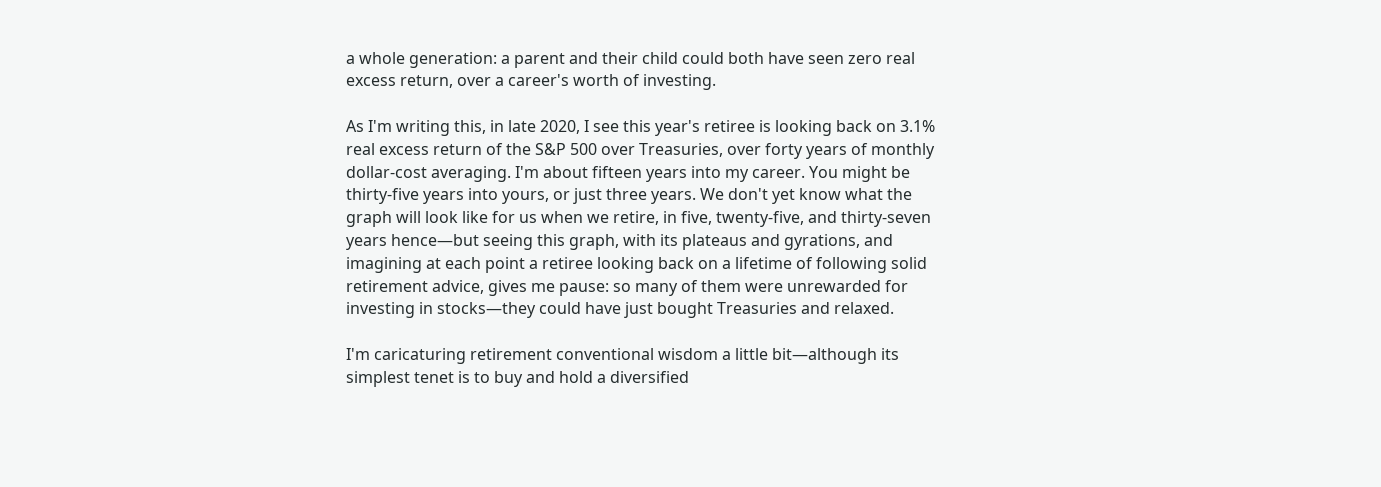a whole generation: a parent and their child could both have seen zero real excess return, over a career's worth of investing.

As I'm writing this, in late 2020, I see this year's retiree is looking back on 3.1% real excess return of the S&P 500 over Treasuries, over forty years of monthly dollar-cost averaging. I'm about fifteen years into my career. You might be thirty-five years into yours, or just three years. We don't yet know what the graph will look like for us when we retire, in five, twenty-five, and thirty-seven years hence—but seeing this graph, with its plateaus and gyrations, and imagining at each point a retiree looking back on a lifetime of following solid retirement advice, gives me pause: so many of them were unrewarded for investing in stocks—they could have just bought Treasuries and relaxed.

I'm caricaturing retirement conventional wisdom a little bit—although its simplest tenet is to buy and hold a diversified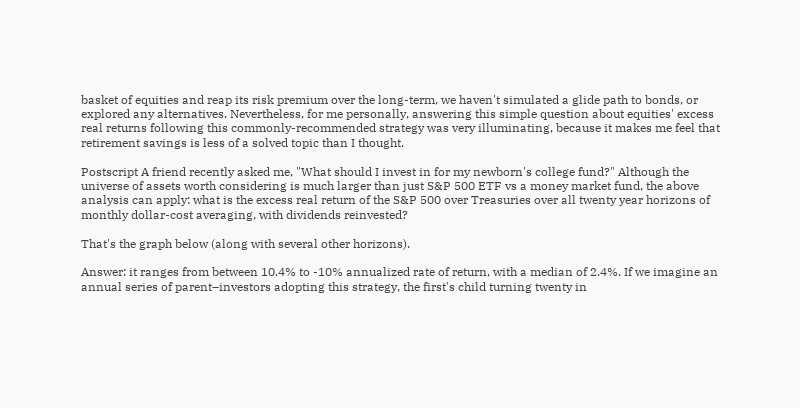basket of equities and reap its risk premium over the long-term, we haven't simulated a glide path to bonds, or explored any alternatives. Nevertheless, for me personally, answering this simple question about equities' excess real returns following this commonly-recommended strategy was very illuminating, because it makes me feel that retirement savings is less of a solved topic than I thought.

Postscript A friend recently asked me, "What should I invest in for my newborn's college fund?" Although the universe of assets worth considering is much larger than just S&P 500 ETF vs a money market fund, the above analysis can apply: what is the excess real return of the S&P 500 over Treasuries over all twenty year horizons of monthly dollar-cost averaging, with dividends reinvested?

That's the graph below (along with several other horizons).

Answer: it ranges from between 10.4% to -10% annualized rate of return, with a median of 2.4%. If we imagine an annual series of parent–investors adopting this strategy, the first's child turning twenty in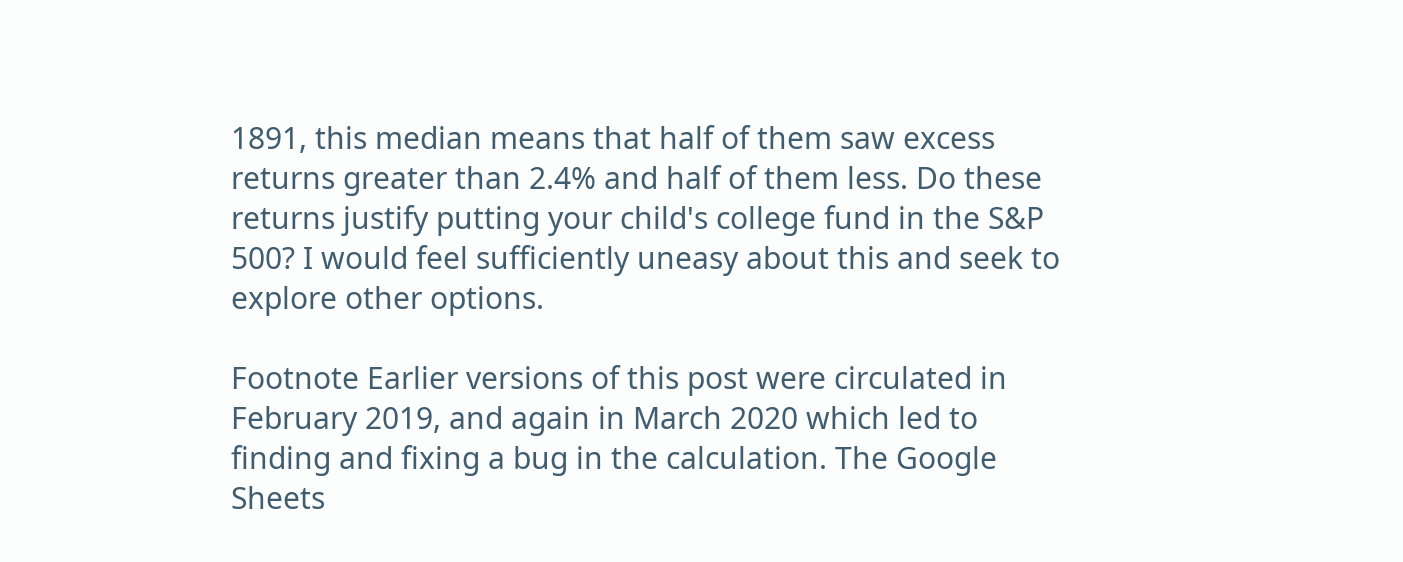1891, this median means that half of them saw excess returns greater than 2.4% and half of them less. Do these returns justify putting your child's college fund in the S&P 500? I would feel sufficiently uneasy about this and seek to explore other options.

Footnote Earlier versions of this post were circulated in February 2019, and again in March 2020 which led to finding and fixing a bug in the calculation. The Google Sheets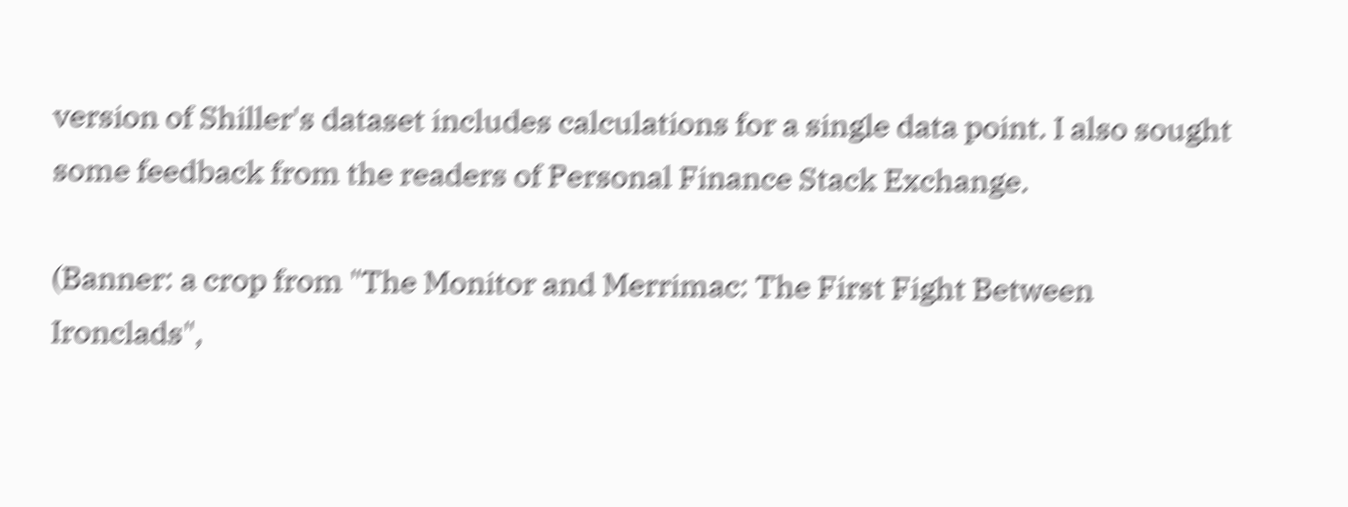version of Shiller's dataset includes calculations for a single data point. I also sought some feedback from the readers of Personal Finance Stack Exchange.

(Banner: a crop from "The Monitor and Merrimac: The First Fight Between Ironclads",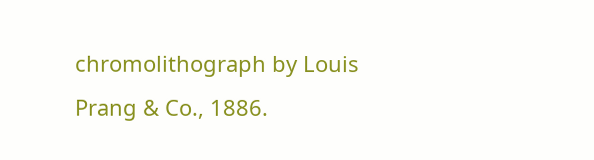chromolithograph by Louis Prang & Co., 1886.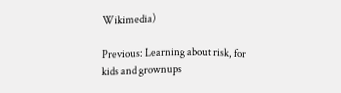Wikimedia)

Previous: Learning about risk, for kids and grownups